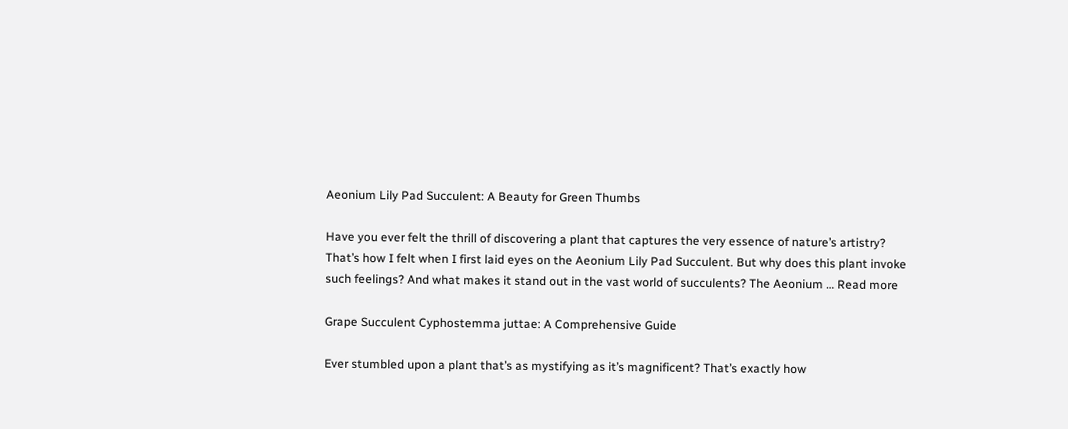Aeonium Lily Pad Succulent: A Beauty for Green Thumbs

Have you ever felt the thrill of discovering a plant that captures the very essence of nature’s artistry? That’s how I felt when I first laid eyes on the Aeonium Lily Pad Succulent. But why does this plant invoke such feelings? And what makes it stand out in the vast world of succulents? The Aeonium … Read more

Grape Succulent Cyphostemma juttae: A Comprehensive Guide

Ever stumbled upon a plant that’s as mystifying as it’s magnificent? That’s exactly how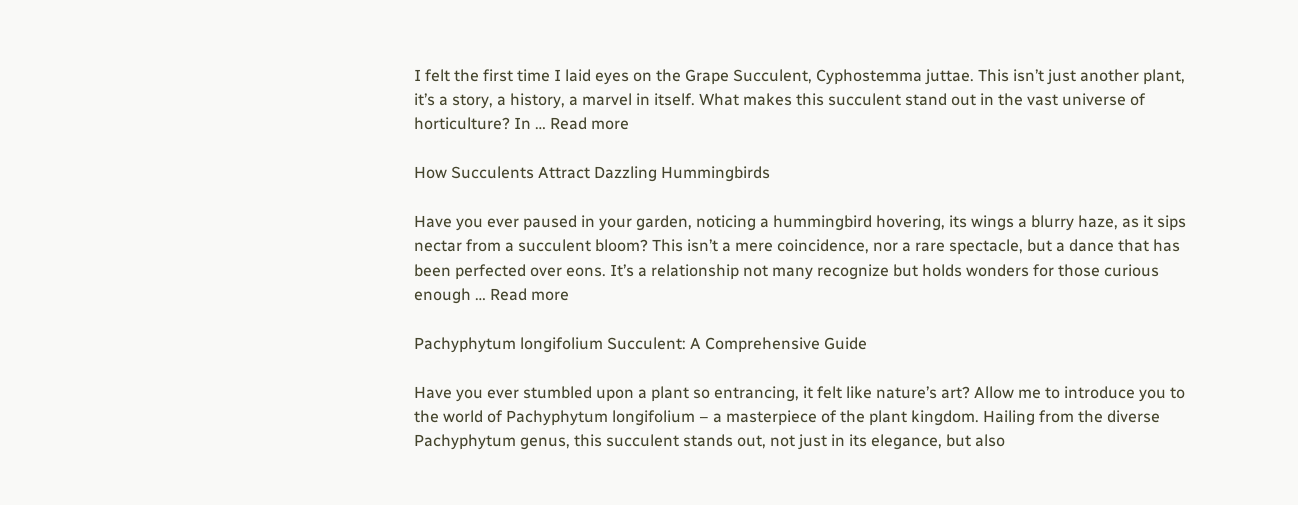I felt the first time I laid eyes on the Grape Succulent, Cyphostemma juttae. This isn’t just another plant, it’s a story, a history, a marvel in itself. What makes this succulent stand out in the vast universe of horticulture? In … Read more

How Succulents Attract Dazzling Hummingbirds

Have you ever paused in your garden, noticing a hummingbird hovering, its wings a blurry haze, as it sips nectar from a succulent bloom? This isn’t a mere coincidence, nor a rare spectacle, but a dance that has been perfected over eons. It’s a relationship not many recognize but holds wonders for those curious enough … Read more

Pachyphytum longifolium Succulent: A Comprehensive Guide

Have you ever stumbled upon a plant so entrancing, it felt like nature’s art? Allow me to introduce you to the world of Pachyphytum longifolium – a masterpiece of the plant kingdom. Hailing from the diverse Pachyphytum genus, this succulent stands out, not just in its elegance, but also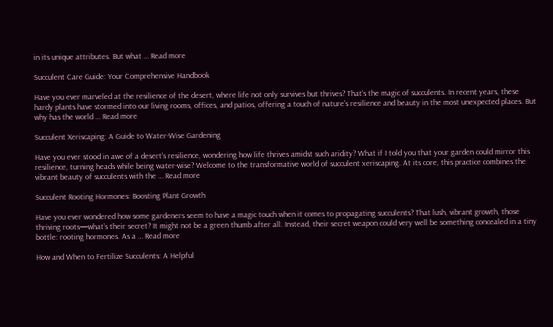in its unique attributes. But what … Read more

Succulent Care Guide: Your Comprehensive Handbook

Have you ever marveled at the resilience of the desert, where life not only survives but thrives? That’s the magic of succulents. In recent years, these hardy plants have stormed into our living rooms, offices, and patios, offering a touch of nature’s resilience and beauty in the most unexpected places. But why has the world … Read more

Succulent Xeriscaping: A Guide to Water-Wise Gardening

Have you ever stood in awe of a desert’s resilience, wondering how life thrives amidst such aridity? What if I told you that your garden could mirror this resilience, turning heads while being water-wise? Welcome to the transformative world of succulent xeriscaping. At its core, this practice combines the vibrant beauty of succulents with the … Read more

Succulent Rooting Hormones: Boosting Plant Growth

Have you ever wondered how some gardeners seem to have a magic touch when it comes to propagating succulents? That lush, vibrant growth, those thriving roots—what’s their secret? It might not be a green thumb after all. Instead, their secret weapon could very well be something concealed in a tiny bottle: rooting hormones. As a … Read more

How and When to Fertilize Succulents: A Helpful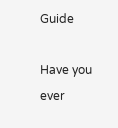Guide

Have you ever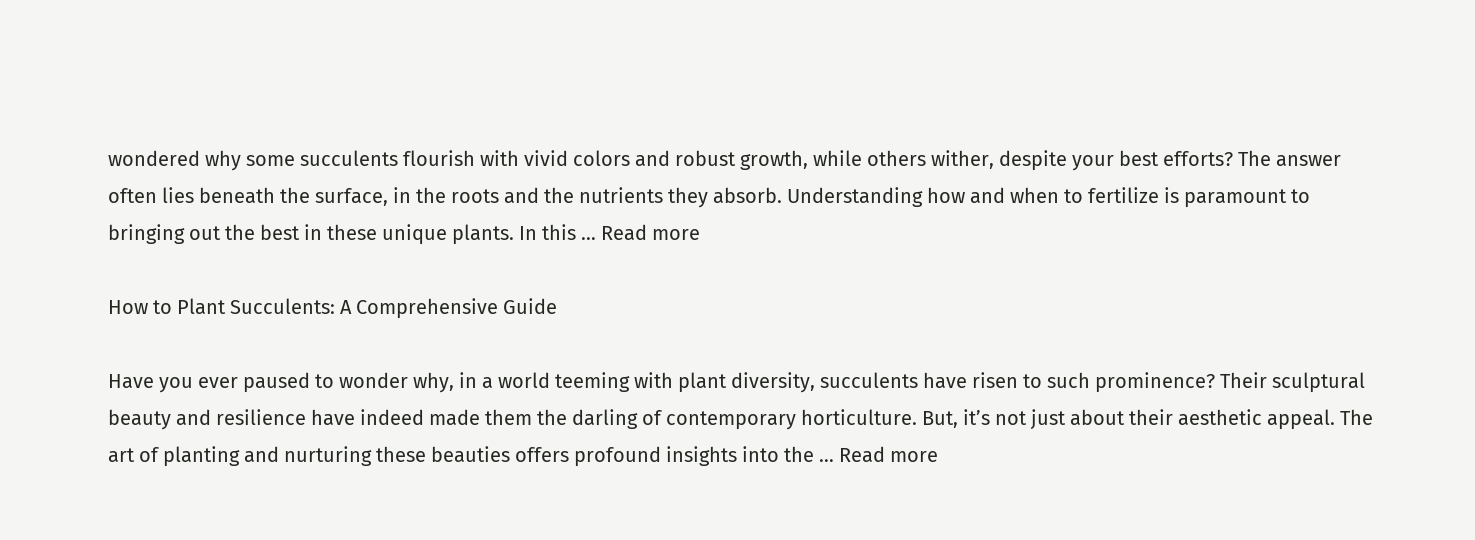wondered why some succulents flourish with vivid colors and robust growth, while others wither, despite your best efforts? The answer often lies beneath the surface, in the roots and the nutrients they absorb. Understanding how and when to fertilize is paramount to bringing out the best in these unique plants. In this … Read more

How to Plant Succulents: A Comprehensive Guide

Have you ever paused to wonder why, in a world teeming with plant diversity, succulents have risen to such prominence? Their sculptural beauty and resilience have indeed made them the darling of contemporary horticulture. But, it’s not just about their aesthetic appeal. The art of planting and nurturing these beauties offers profound insights into the … Read more